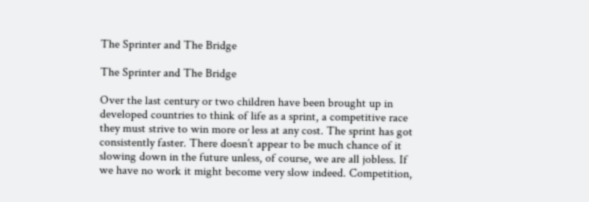The Sprinter and The Bridge

The Sprinter and The Bridge

Over the last century or two children have been brought up in developed countries to think of life as a sprint, a competitive race they must strive to win more or less at any cost. The sprint has got consistently faster. There doesn’t appear to be much chance of it slowing down in the future unless, of course, we are all jobless. If we have no work it might become very slow indeed. Competition,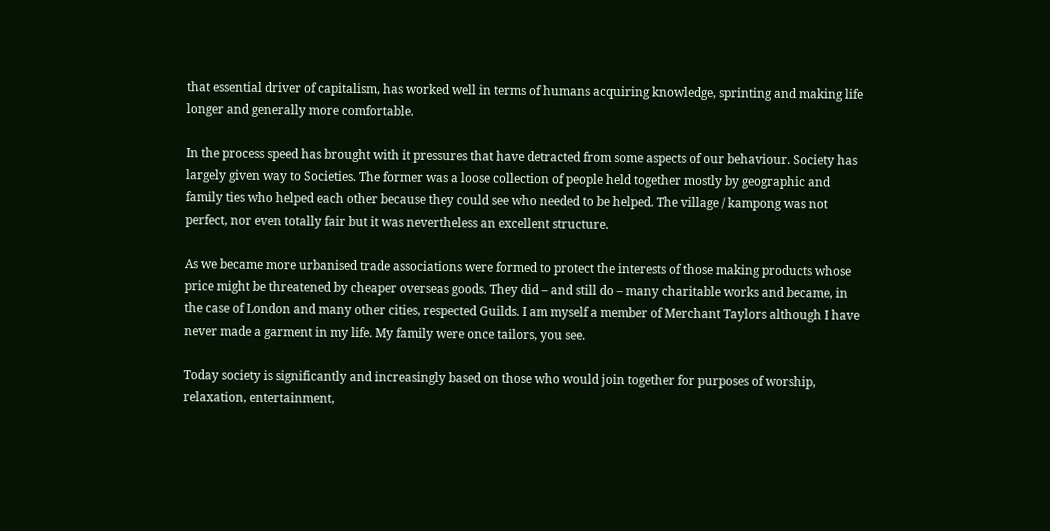that essential driver of capitalism, has worked well in terms of humans acquiring knowledge, sprinting and making life longer and generally more comfortable.

In the process speed has brought with it pressures that have detracted from some aspects of our behaviour. Society has largely given way to Societies. The former was a loose collection of people held together mostly by geographic and family ties who helped each other because they could see who needed to be helped. The village / kampong was not perfect, nor even totally fair but it was nevertheless an excellent structure.

As we became more urbanised trade associations were formed to protect the interests of those making products whose price might be threatened by cheaper overseas goods. They did – and still do – many charitable works and became, in the case of London and many other cities, respected Guilds. I am myself a member of Merchant Taylors although I have never made a garment in my life. My family were once tailors, you see.

Today society is significantly and increasingly based on those who would join together for purposes of worship, relaxation, entertainment,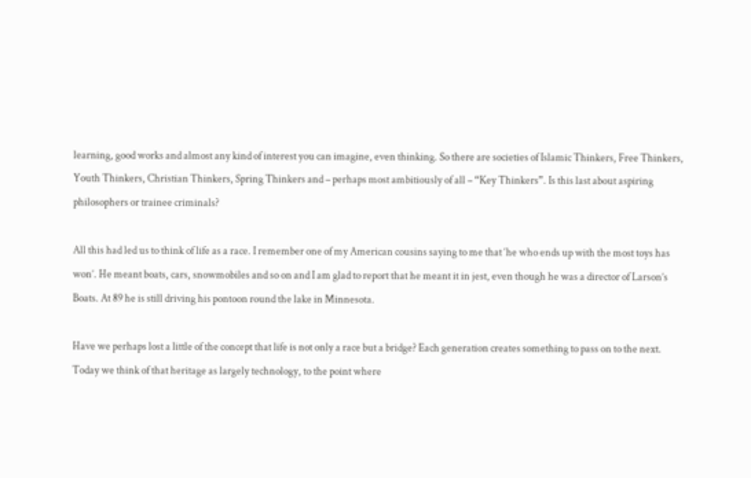learning, good works and almost any kind of interest you can imagine, even thinking. So there are societies of Islamic Thinkers, Free Thinkers, Youth Thinkers, Christian Thinkers, Spring Thinkers and – perhaps most ambitiously of all – “Key Thinkers”. Is this last about aspiring philosophers or trainee criminals?

All this had led us to think of life as a race. I remember one of my American cousins saying to me that ‘he who ends up with the most toys has won’. He meant boats, cars, snowmobiles and so on and I am glad to report that he meant it in jest, even though he was a director of Larson’s Boats. At 89 he is still driving his pontoon round the lake in Minnesota.

Have we perhaps lost a little of the concept that life is not only a race but a bridge? Each generation creates something to pass on to the next. Today we think of that heritage as largely technology, to the point where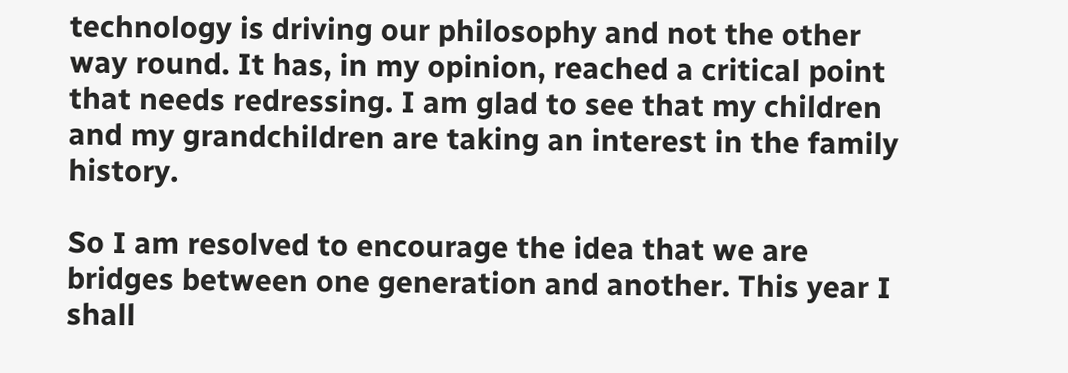technology is driving our philosophy and not the other way round. It has, in my opinion, reached a critical point that needs redressing. I am glad to see that my children and my grandchildren are taking an interest in the family history.

So I am resolved to encourage the idea that we are bridges between one generation and another. This year I shall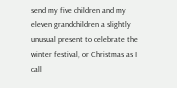send my five children and my eleven grandchildren a slightly unusual present to celebrate the winter festival, or Christmas as I call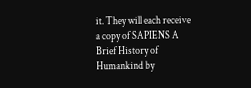it. They will each receive a copy of SAPIENS A Brief History of Humankind by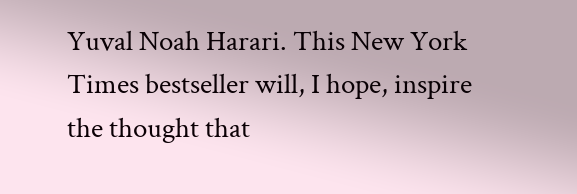Yuval Noah Harari. This New York Times bestseller will, I hope, inspire the thought that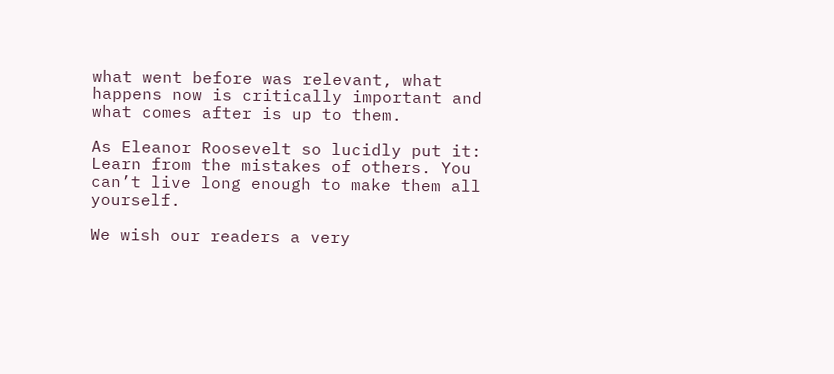what went before was relevant, what happens now is critically important and what comes after is up to them.

As Eleanor Roosevelt so lucidly put it:
Learn from the mistakes of others. You can’t live long enough to make them all yourself.

We wish our readers a very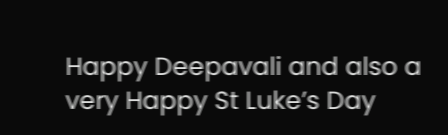Happy Deepavali and also a very Happy St Luke’s Day